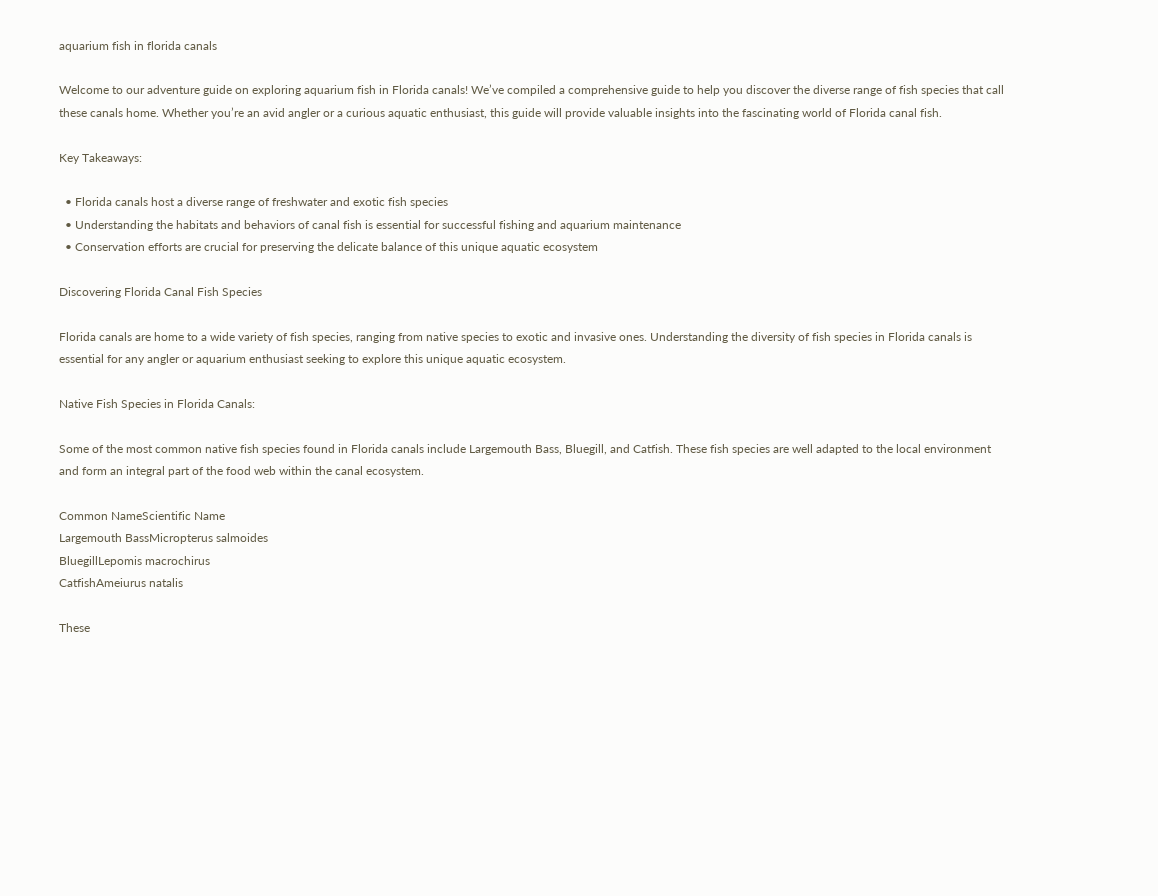aquarium fish in florida canals

Welcome to our adventure guide on exploring aquarium fish in Florida canals! We’ve compiled a comprehensive guide to help you discover the diverse range of fish species that call these canals home. Whether you’re an avid angler or a curious aquatic enthusiast, this guide will provide valuable insights into the fascinating world of Florida canal fish.

Key Takeaways:

  • Florida canals host a diverse range of freshwater and exotic fish species
  • Understanding the habitats and behaviors of canal fish is essential for successful fishing and aquarium maintenance
  • Conservation efforts are crucial for preserving the delicate balance of this unique aquatic ecosystem

Discovering Florida Canal Fish Species

Florida canals are home to a wide variety of fish species, ranging from native species to exotic and invasive ones. Understanding the diversity of fish species in Florida canals is essential for any angler or aquarium enthusiast seeking to explore this unique aquatic ecosystem.

Native Fish Species in Florida Canals:

Some of the most common native fish species found in Florida canals include Largemouth Bass, Bluegill, and Catfish. These fish species are well adapted to the local environment and form an integral part of the food web within the canal ecosystem.

Common NameScientific Name
Largemouth BassMicropterus salmoides
BluegillLepomis macrochirus
CatfishAmeiurus natalis

These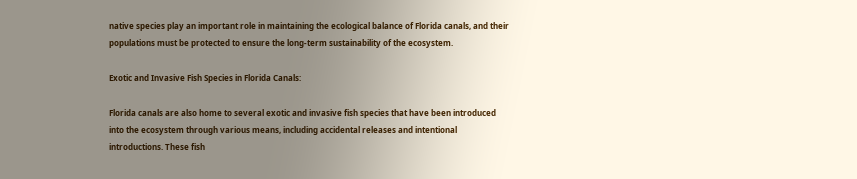native species play an important role in maintaining the ecological balance of Florida canals, and their populations must be protected to ensure the long-term sustainability of the ecosystem.

Exotic and Invasive Fish Species in Florida Canals:

Florida canals are also home to several exotic and invasive fish species that have been introduced into the ecosystem through various means, including accidental releases and intentional introductions. These fish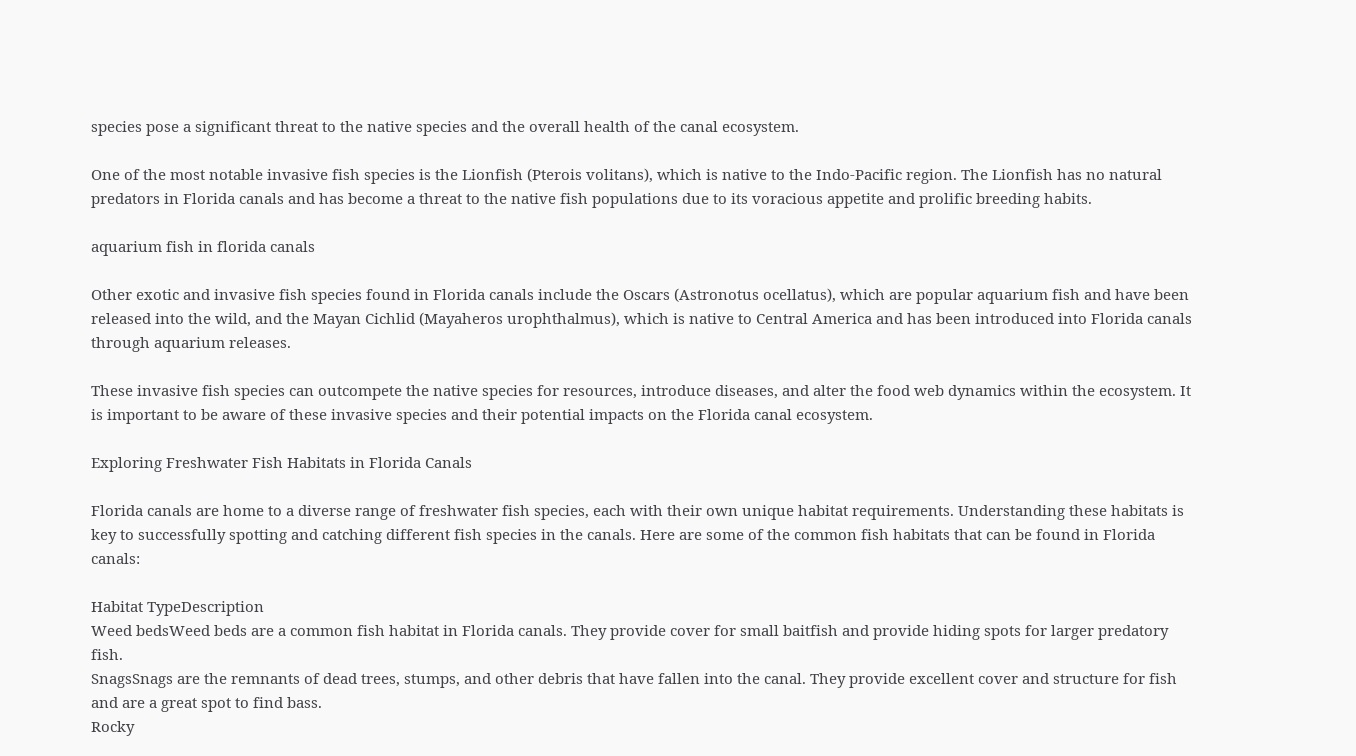species pose a significant threat to the native species and the overall health of the canal ecosystem.

One of the most notable invasive fish species is the Lionfish (Pterois volitans), which is native to the Indo-Pacific region. The Lionfish has no natural predators in Florida canals and has become a threat to the native fish populations due to its voracious appetite and prolific breeding habits.

aquarium fish in florida canals

Other exotic and invasive fish species found in Florida canals include the Oscars (Astronotus ocellatus), which are popular aquarium fish and have been released into the wild, and the Mayan Cichlid (Mayaheros urophthalmus), which is native to Central America and has been introduced into Florida canals through aquarium releases.

These invasive fish species can outcompete the native species for resources, introduce diseases, and alter the food web dynamics within the ecosystem. It is important to be aware of these invasive species and their potential impacts on the Florida canal ecosystem.

Exploring Freshwater Fish Habitats in Florida Canals

Florida canals are home to a diverse range of freshwater fish species, each with their own unique habitat requirements. Understanding these habitats is key to successfully spotting and catching different fish species in the canals. Here are some of the common fish habitats that can be found in Florida canals:

Habitat TypeDescription
Weed bedsWeed beds are a common fish habitat in Florida canals. They provide cover for small baitfish and provide hiding spots for larger predatory fish.
SnagsSnags are the remnants of dead trees, stumps, and other debris that have fallen into the canal. They provide excellent cover and structure for fish and are a great spot to find bass.
Rocky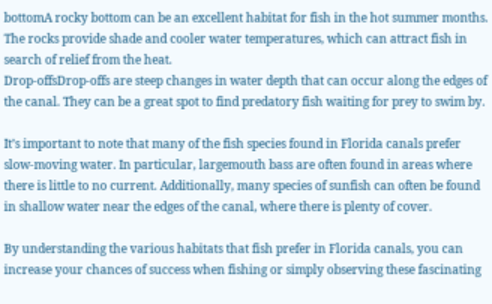bottomA rocky bottom can be an excellent habitat for fish in the hot summer months. The rocks provide shade and cooler water temperatures, which can attract fish in search of relief from the heat.
Drop-offsDrop-offs are steep changes in water depth that can occur along the edges of the canal. They can be a great spot to find predatory fish waiting for prey to swim by.

It’s important to note that many of the fish species found in Florida canals prefer slow-moving water. In particular, largemouth bass are often found in areas where there is little to no current. Additionally, many species of sunfish can often be found in shallow water near the edges of the canal, where there is plenty of cover.

By understanding the various habitats that fish prefer in Florida canals, you can increase your chances of success when fishing or simply observing these fascinating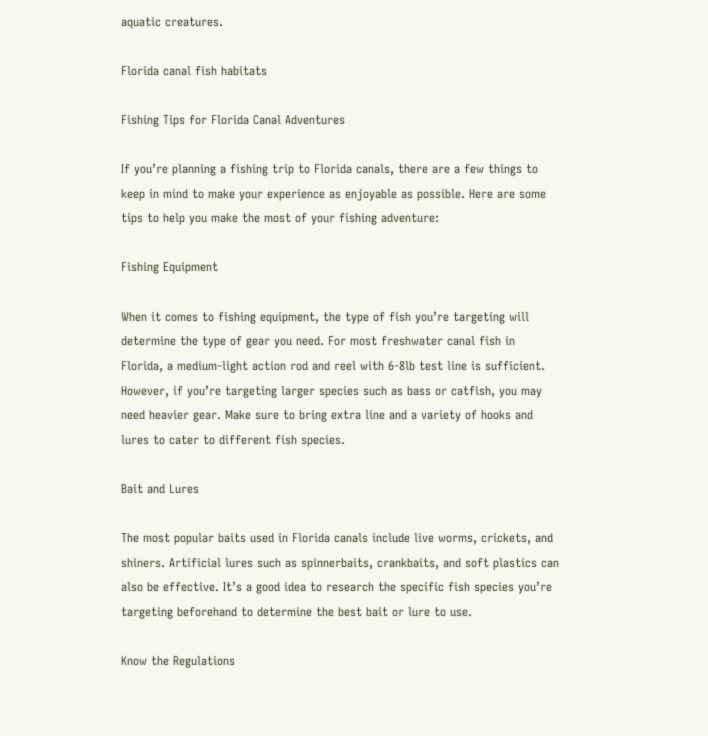aquatic creatures.

Florida canal fish habitats

Fishing Tips for Florida Canal Adventures

If you’re planning a fishing trip to Florida canals, there are a few things to keep in mind to make your experience as enjoyable as possible. Here are some tips to help you make the most of your fishing adventure:

Fishing Equipment

When it comes to fishing equipment, the type of fish you’re targeting will determine the type of gear you need. For most freshwater canal fish in Florida, a medium-light action rod and reel with 6-8lb test line is sufficient. However, if you’re targeting larger species such as bass or catfish, you may need heavier gear. Make sure to bring extra line and a variety of hooks and lures to cater to different fish species.

Bait and Lures

The most popular baits used in Florida canals include live worms, crickets, and shiners. Artificial lures such as spinnerbaits, crankbaits, and soft plastics can also be effective. It’s a good idea to research the specific fish species you’re targeting beforehand to determine the best bait or lure to use.

Know the Regulations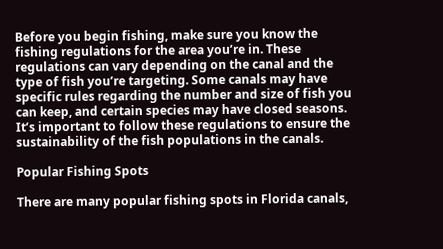Before you begin fishing, make sure you know the fishing regulations for the area you’re in. These regulations can vary depending on the canal and the type of fish you’re targeting. Some canals may have specific rules regarding the number and size of fish you can keep, and certain species may have closed seasons. It’s important to follow these regulations to ensure the sustainability of the fish populations in the canals.

Popular Fishing Spots

There are many popular fishing spots in Florida canals,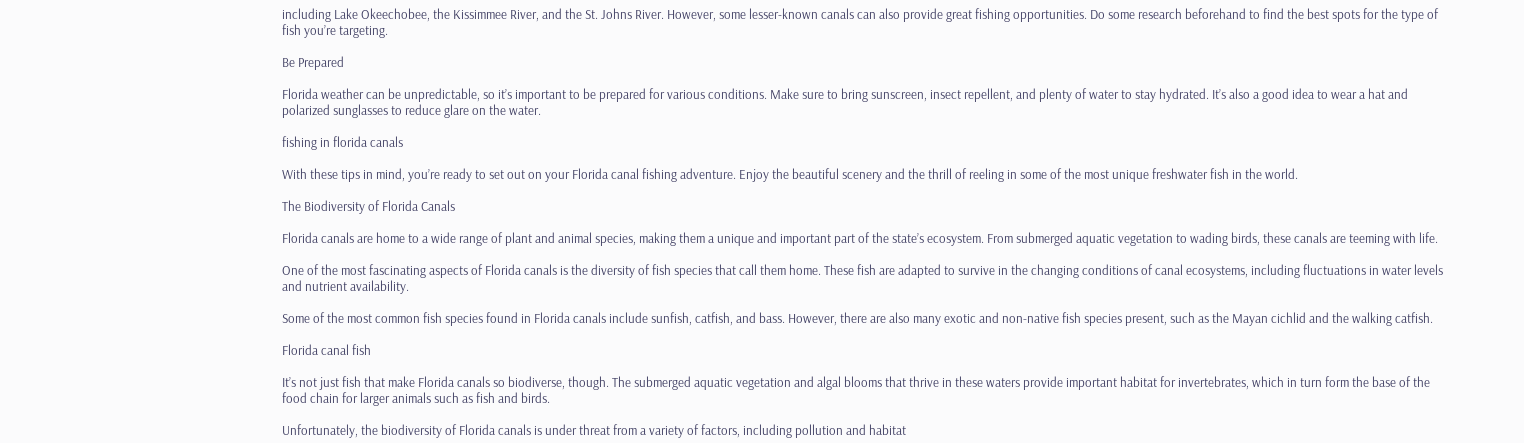including Lake Okeechobee, the Kissimmee River, and the St. Johns River. However, some lesser-known canals can also provide great fishing opportunities. Do some research beforehand to find the best spots for the type of fish you’re targeting.

Be Prepared

Florida weather can be unpredictable, so it’s important to be prepared for various conditions. Make sure to bring sunscreen, insect repellent, and plenty of water to stay hydrated. It’s also a good idea to wear a hat and polarized sunglasses to reduce glare on the water.

fishing in florida canals

With these tips in mind, you’re ready to set out on your Florida canal fishing adventure. Enjoy the beautiful scenery and the thrill of reeling in some of the most unique freshwater fish in the world.

The Biodiversity of Florida Canals

Florida canals are home to a wide range of plant and animal species, making them a unique and important part of the state’s ecosystem. From submerged aquatic vegetation to wading birds, these canals are teeming with life.

One of the most fascinating aspects of Florida canals is the diversity of fish species that call them home. These fish are adapted to survive in the changing conditions of canal ecosystems, including fluctuations in water levels and nutrient availability.

Some of the most common fish species found in Florida canals include sunfish, catfish, and bass. However, there are also many exotic and non-native fish species present, such as the Mayan cichlid and the walking catfish.

Florida canal fish

It’s not just fish that make Florida canals so biodiverse, though. The submerged aquatic vegetation and algal blooms that thrive in these waters provide important habitat for invertebrates, which in turn form the base of the food chain for larger animals such as fish and birds.

Unfortunately, the biodiversity of Florida canals is under threat from a variety of factors, including pollution and habitat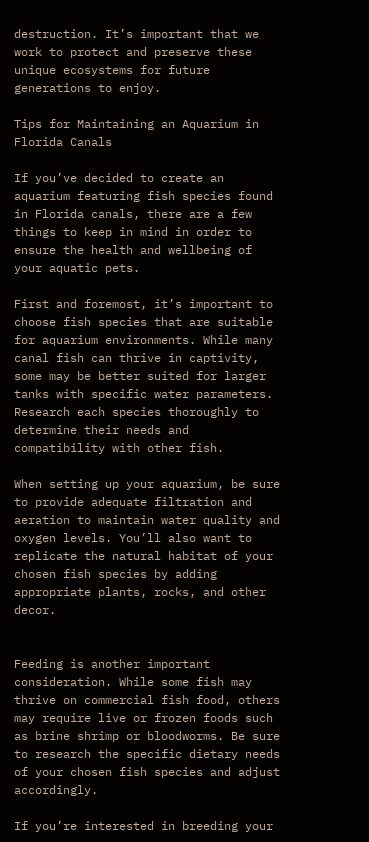destruction. It’s important that we work to protect and preserve these unique ecosystems for future generations to enjoy.

Tips for Maintaining an Aquarium in Florida Canals

If you’ve decided to create an aquarium featuring fish species found in Florida canals, there are a few things to keep in mind in order to ensure the health and wellbeing of your aquatic pets.

First and foremost, it’s important to choose fish species that are suitable for aquarium environments. While many canal fish can thrive in captivity, some may be better suited for larger tanks with specific water parameters. Research each species thoroughly to determine their needs and compatibility with other fish.

When setting up your aquarium, be sure to provide adequate filtration and aeration to maintain water quality and oxygen levels. You’ll also want to replicate the natural habitat of your chosen fish species by adding appropriate plants, rocks, and other decor.


Feeding is another important consideration. While some fish may thrive on commercial fish food, others may require live or frozen foods such as brine shrimp or bloodworms. Be sure to research the specific dietary needs of your chosen fish species and adjust accordingly.

If you’re interested in breeding your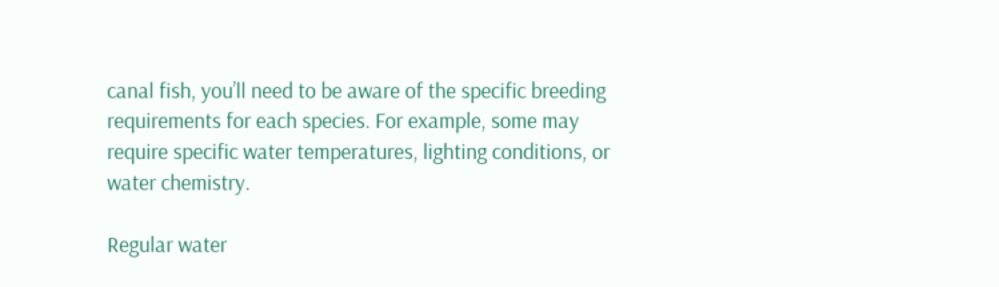canal fish, you’ll need to be aware of the specific breeding requirements for each species. For example, some may require specific water temperatures, lighting conditions, or water chemistry.

Regular water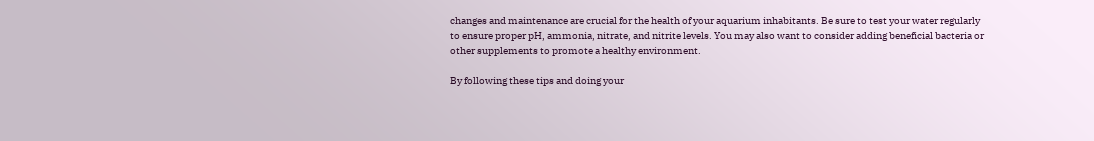changes and maintenance are crucial for the health of your aquarium inhabitants. Be sure to test your water regularly to ensure proper pH, ammonia, nitrate, and nitrite levels. You may also want to consider adding beneficial bacteria or other supplements to promote a healthy environment.

By following these tips and doing your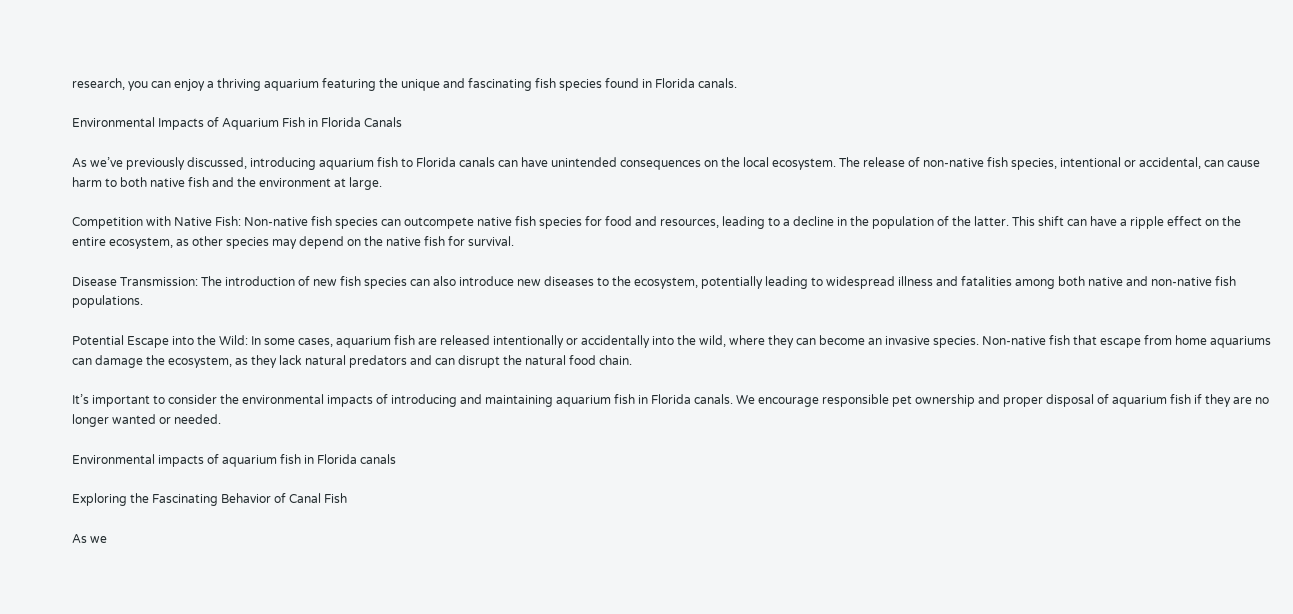research, you can enjoy a thriving aquarium featuring the unique and fascinating fish species found in Florida canals.

Environmental Impacts of Aquarium Fish in Florida Canals

As we’ve previously discussed, introducing aquarium fish to Florida canals can have unintended consequences on the local ecosystem. The release of non-native fish species, intentional or accidental, can cause harm to both native fish and the environment at large.

Competition with Native Fish: Non-native fish species can outcompete native fish species for food and resources, leading to a decline in the population of the latter. This shift can have a ripple effect on the entire ecosystem, as other species may depend on the native fish for survival.

Disease Transmission: The introduction of new fish species can also introduce new diseases to the ecosystem, potentially leading to widespread illness and fatalities among both native and non-native fish populations.

Potential Escape into the Wild: In some cases, aquarium fish are released intentionally or accidentally into the wild, where they can become an invasive species. Non-native fish that escape from home aquariums can damage the ecosystem, as they lack natural predators and can disrupt the natural food chain.

It’s important to consider the environmental impacts of introducing and maintaining aquarium fish in Florida canals. We encourage responsible pet ownership and proper disposal of aquarium fish if they are no longer wanted or needed.

Environmental impacts of aquarium fish in Florida canals

Exploring the Fascinating Behavior of Canal Fish

As we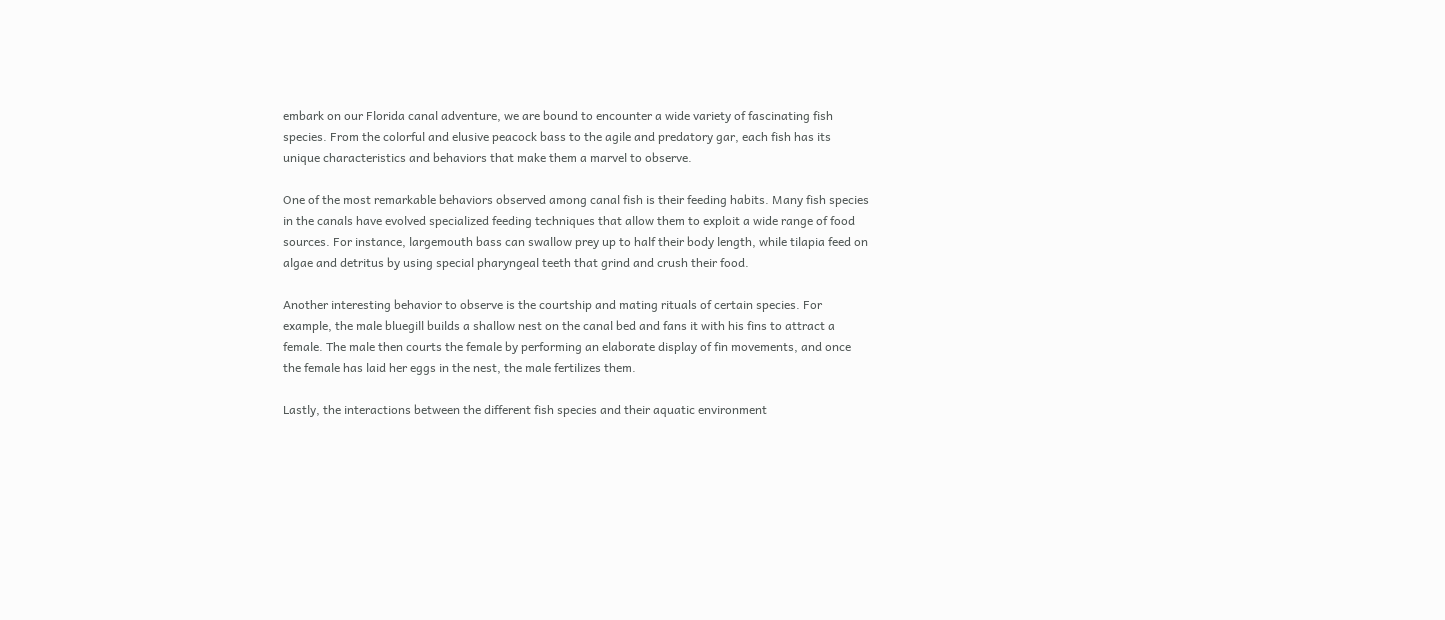embark on our Florida canal adventure, we are bound to encounter a wide variety of fascinating fish species. From the colorful and elusive peacock bass to the agile and predatory gar, each fish has its unique characteristics and behaviors that make them a marvel to observe.

One of the most remarkable behaviors observed among canal fish is their feeding habits. Many fish species in the canals have evolved specialized feeding techniques that allow them to exploit a wide range of food sources. For instance, largemouth bass can swallow prey up to half their body length, while tilapia feed on algae and detritus by using special pharyngeal teeth that grind and crush their food.

Another interesting behavior to observe is the courtship and mating rituals of certain species. For example, the male bluegill builds a shallow nest on the canal bed and fans it with his fins to attract a female. The male then courts the female by performing an elaborate display of fin movements, and once the female has laid her eggs in the nest, the male fertilizes them.

Lastly, the interactions between the different fish species and their aquatic environment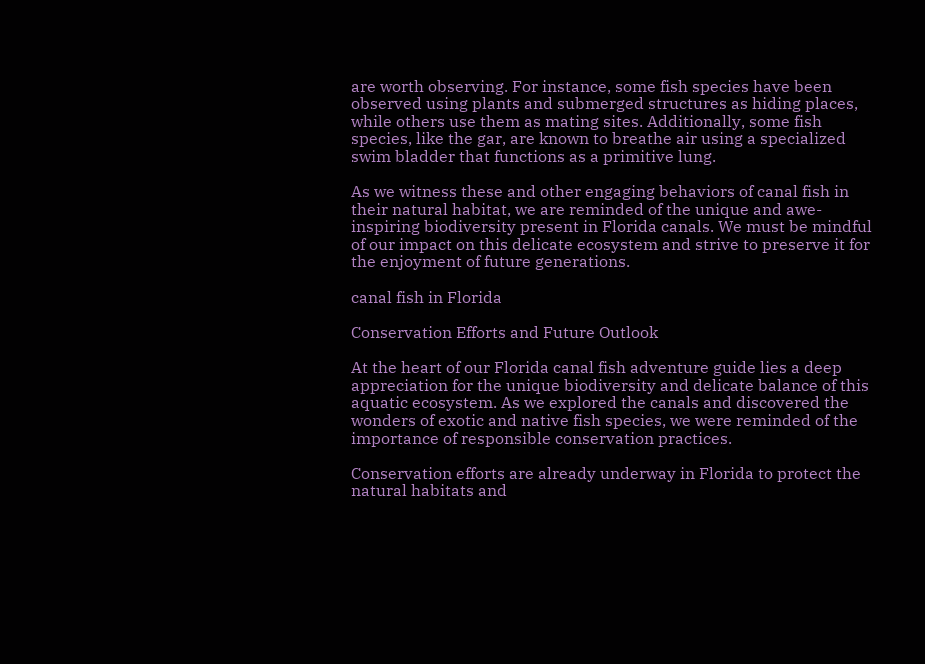are worth observing. For instance, some fish species have been observed using plants and submerged structures as hiding places, while others use them as mating sites. Additionally, some fish species, like the gar, are known to breathe air using a specialized swim bladder that functions as a primitive lung.

As we witness these and other engaging behaviors of canal fish in their natural habitat, we are reminded of the unique and awe-inspiring biodiversity present in Florida canals. We must be mindful of our impact on this delicate ecosystem and strive to preserve it for the enjoyment of future generations.

canal fish in Florida

Conservation Efforts and Future Outlook

At the heart of our Florida canal fish adventure guide lies a deep appreciation for the unique biodiversity and delicate balance of this aquatic ecosystem. As we explored the canals and discovered the wonders of exotic and native fish species, we were reminded of the importance of responsible conservation practices.

Conservation efforts are already underway in Florida to protect the natural habitats and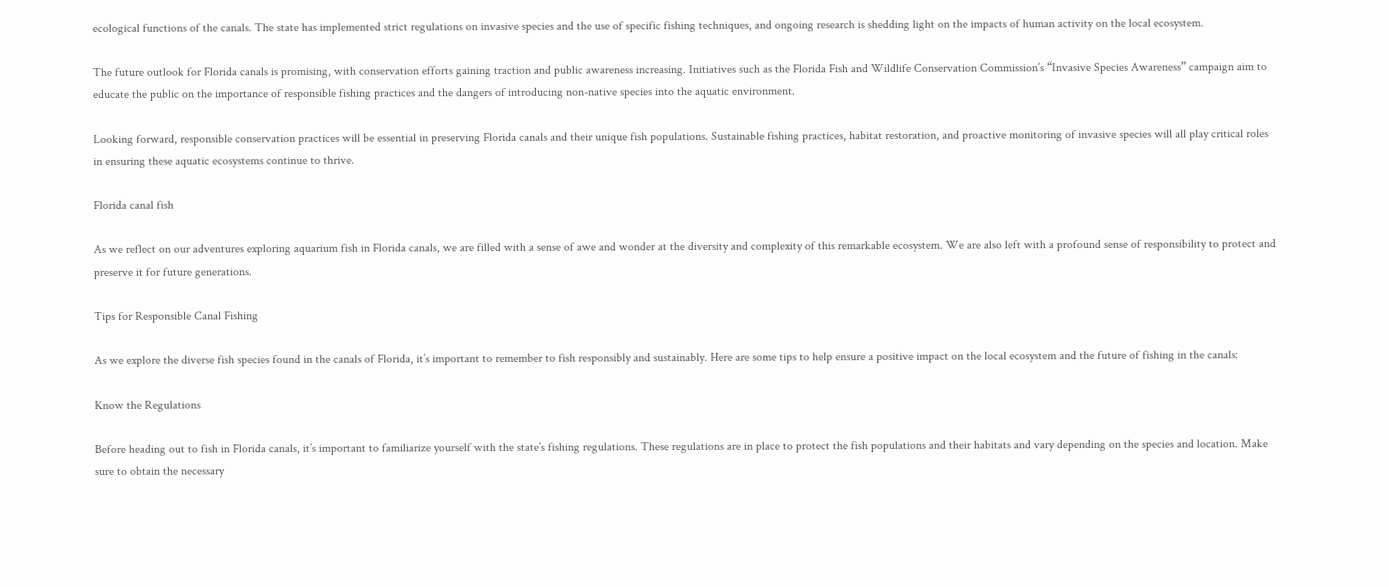ecological functions of the canals. The state has implemented strict regulations on invasive species and the use of specific fishing techniques, and ongoing research is shedding light on the impacts of human activity on the local ecosystem.

The future outlook for Florida canals is promising, with conservation efforts gaining traction and public awareness increasing. Initiatives such as the Florida Fish and Wildlife Conservation Commission’s “Invasive Species Awareness” campaign aim to educate the public on the importance of responsible fishing practices and the dangers of introducing non-native species into the aquatic environment.

Looking forward, responsible conservation practices will be essential in preserving Florida canals and their unique fish populations. Sustainable fishing practices, habitat restoration, and proactive monitoring of invasive species will all play critical roles in ensuring these aquatic ecosystems continue to thrive.

Florida canal fish

As we reflect on our adventures exploring aquarium fish in Florida canals, we are filled with a sense of awe and wonder at the diversity and complexity of this remarkable ecosystem. We are also left with a profound sense of responsibility to protect and preserve it for future generations.

Tips for Responsible Canal Fishing

As we explore the diverse fish species found in the canals of Florida, it’s important to remember to fish responsibly and sustainably. Here are some tips to help ensure a positive impact on the local ecosystem and the future of fishing in the canals:

Know the Regulations

Before heading out to fish in Florida canals, it’s important to familiarize yourself with the state’s fishing regulations. These regulations are in place to protect the fish populations and their habitats and vary depending on the species and location. Make sure to obtain the necessary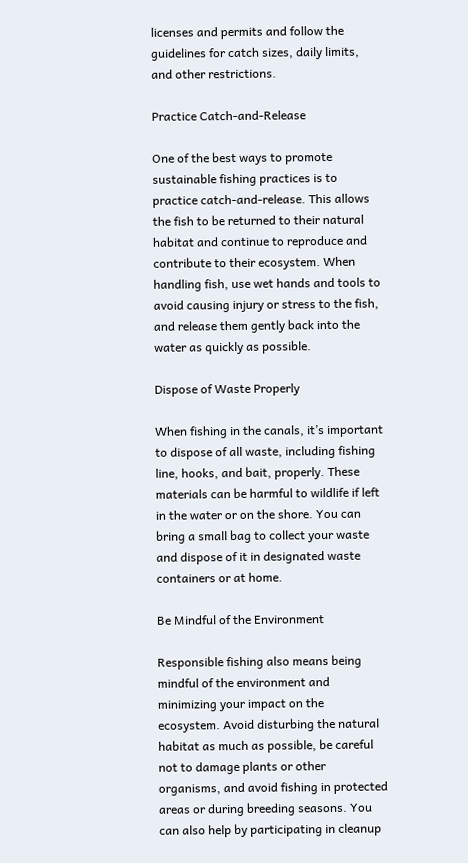licenses and permits and follow the guidelines for catch sizes, daily limits, and other restrictions.

Practice Catch-and-Release

One of the best ways to promote sustainable fishing practices is to practice catch-and-release. This allows the fish to be returned to their natural habitat and continue to reproduce and contribute to their ecosystem. When handling fish, use wet hands and tools to avoid causing injury or stress to the fish, and release them gently back into the water as quickly as possible.

Dispose of Waste Properly

When fishing in the canals, it’s important to dispose of all waste, including fishing line, hooks, and bait, properly. These materials can be harmful to wildlife if left in the water or on the shore. You can bring a small bag to collect your waste and dispose of it in designated waste containers or at home.

Be Mindful of the Environment

Responsible fishing also means being mindful of the environment and minimizing your impact on the ecosystem. Avoid disturbing the natural habitat as much as possible, be careful not to damage plants or other organisms, and avoid fishing in protected areas or during breeding seasons. You can also help by participating in cleanup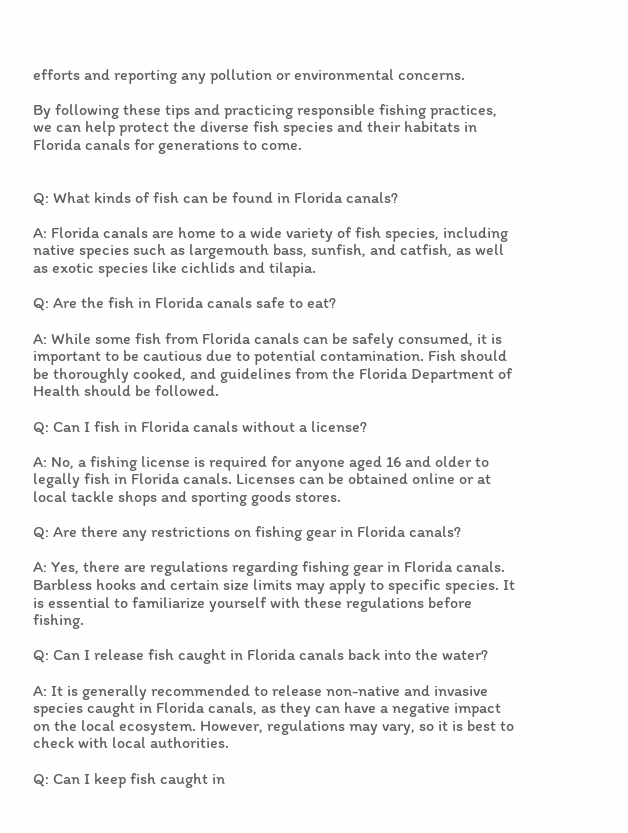efforts and reporting any pollution or environmental concerns.

By following these tips and practicing responsible fishing practices, we can help protect the diverse fish species and their habitats in Florida canals for generations to come.


Q: What kinds of fish can be found in Florida canals?

A: Florida canals are home to a wide variety of fish species, including native species such as largemouth bass, sunfish, and catfish, as well as exotic species like cichlids and tilapia.

Q: Are the fish in Florida canals safe to eat?

A: While some fish from Florida canals can be safely consumed, it is important to be cautious due to potential contamination. Fish should be thoroughly cooked, and guidelines from the Florida Department of Health should be followed.

Q: Can I fish in Florida canals without a license?

A: No, a fishing license is required for anyone aged 16 and older to legally fish in Florida canals. Licenses can be obtained online or at local tackle shops and sporting goods stores.

Q: Are there any restrictions on fishing gear in Florida canals?

A: Yes, there are regulations regarding fishing gear in Florida canals. Barbless hooks and certain size limits may apply to specific species. It is essential to familiarize yourself with these regulations before fishing.

Q: Can I release fish caught in Florida canals back into the water?

A: It is generally recommended to release non-native and invasive species caught in Florida canals, as they can have a negative impact on the local ecosystem. However, regulations may vary, so it is best to check with local authorities.

Q: Can I keep fish caught in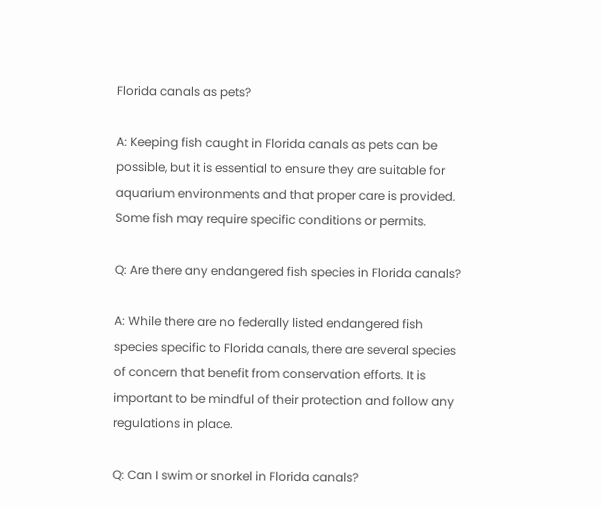Florida canals as pets?

A: Keeping fish caught in Florida canals as pets can be possible, but it is essential to ensure they are suitable for aquarium environments and that proper care is provided. Some fish may require specific conditions or permits.

Q: Are there any endangered fish species in Florida canals?

A: While there are no federally listed endangered fish species specific to Florida canals, there are several species of concern that benefit from conservation efforts. It is important to be mindful of their protection and follow any regulations in place.

Q: Can I swim or snorkel in Florida canals?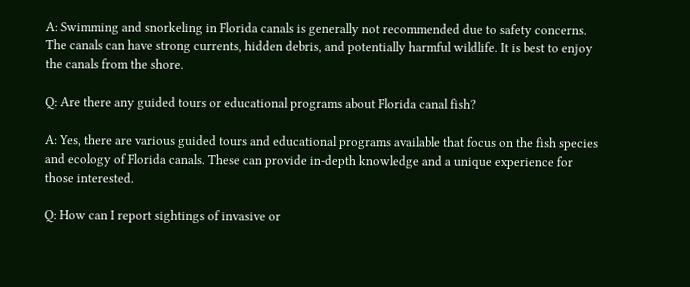A: Swimming and snorkeling in Florida canals is generally not recommended due to safety concerns. The canals can have strong currents, hidden debris, and potentially harmful wildlife. It is best to enjoy the canals from the shore.

Q: Are there any guided tours or educational programs about Florida canal fish?

A: Yes, there are various guided tours and educational programs available that focus on the fish species and ecology of Florida canals. These can provide in-depth knowledge and a unique experience for those interested.

Q: How can I report sightings of invasive or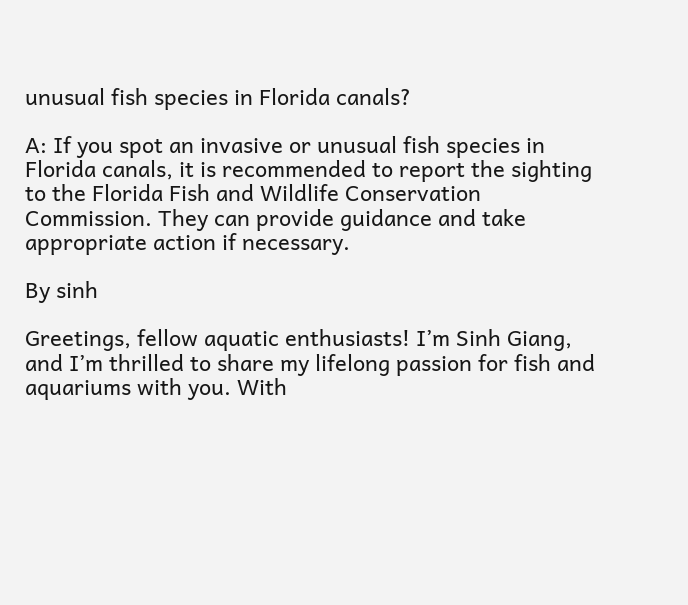unusual fish species in Florida canals?

A: If you spot an invasive or unusual fish species in Florida canals, it is recommended to report the sighting to the Florida Fish and Wildlife Conservation Commission. They can provide guidance and take appropriate action if necessary.

By sinh

Greetings, fellow aquatic enthusiasts! I’m Sinh Giang, and I’m thrilled to share my lifelong passion for fish and aquariums with you. With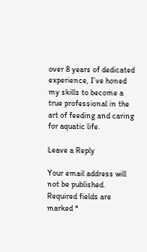over 8 years of dedicated experience, I’ve honed my skills to become a true professional in the art of feeding and caring for aquatic life.

Leave a Reply

Your email address will not be published. Required fields are marked *